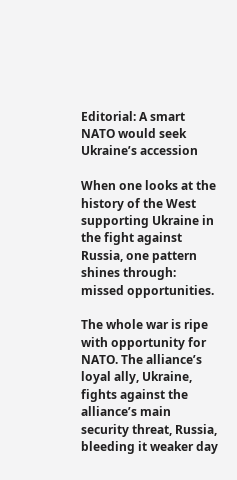Editorial: A smart NATO would seek Ukraine’s accession

When one looks at the history of the West supporting Ukraine in the fight against Russia, one pattern shines through: missed opportunities.

The whole war is ripe with opportunity for NATO. The alliance’s loyal ally, Ukraine, fights against the alliance’s main security threat, Russia, bleeding it weaker day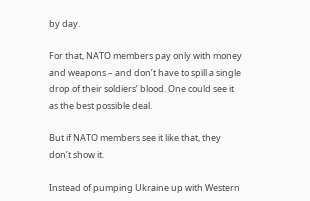by day.

For that, NATO members pay only with money and weapons – and don’t have to spill a single drop of their soldiers’ blood. One could see it as the best possible deal.

But if NATO members see it like that, they don’t show it.

Instead of pumping Ukraine up with Western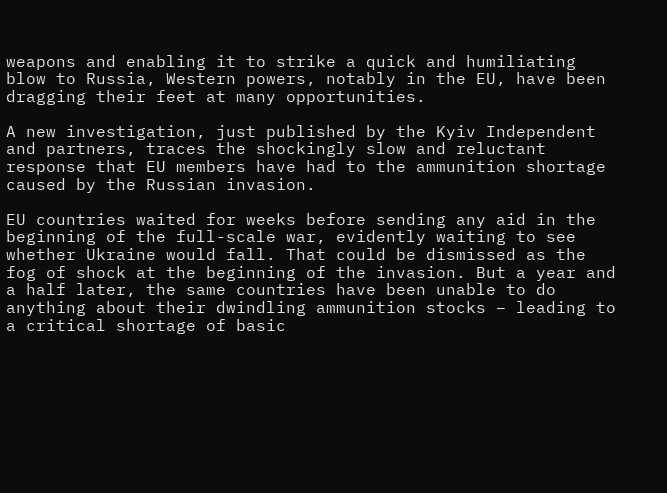weapons and enabling it to strike a quick and humiliating blow to Russia, Western powers, notably in the EU, have been dragging their feet at many opportunities.

A new investigation, just published by the Kyiv Independent and partners, traces the shockingly slow and reluctant response that EU members have had to the ammunition shortage caused by the Russian invasion.

EU countries waited for weeks before sending any aid in the beginning of the full-scale war, evidently waiting to see whether Ukraine would fall. That could be dismissed as the fog of shock at the beginning of the invasion. But a year and a half later, the same countries have been unable to do anything about their dwindling ammunition stocks – leading to a critical shortage of basic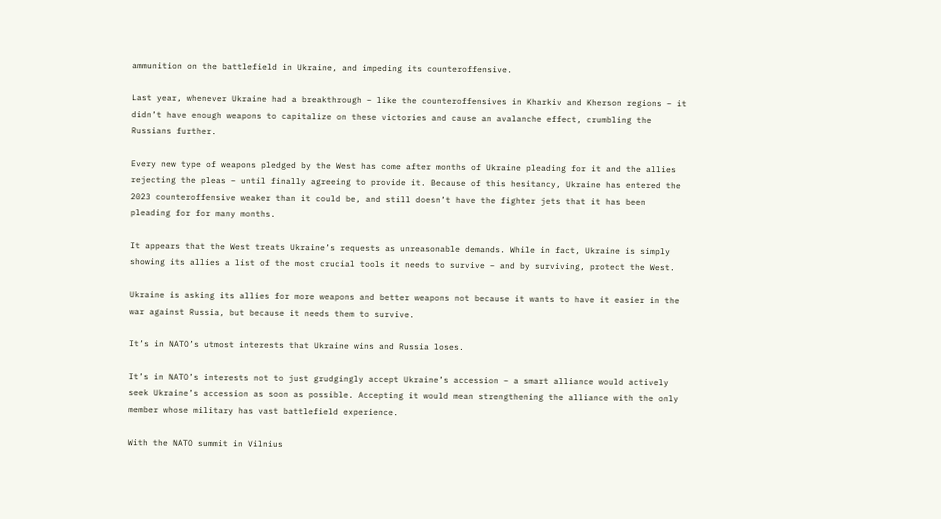ammunition on the battlefield in Ukraine, and impeding its counteroffensive.

Last year, whenever Ukraine had a breakthrough – like the counteroffensives in Kharkiv and Kherson regions – it didn’t have enough weapons to capitalize on these victories and cause an avalanche effect, crumbling the Russians further.

Every new type of weapons pledged by the West has come after months of Ukraine pleading for it and the allies rejecting the pleas – until finally agreeing to provide it. Because of this hesitancy, Ukraine has entered the 2023 counteroffensive weaker than it could be, and still doesn’t have the fighter jets that it has been pleading for for many months.

It appears that the West treats Ukraine’s requests as unreasonable demands. While in fact, Ukraine is simply showing its allies a list of the most crucial tools it needs to survive – and by surviving, protect the West.

Ukraine is asking its allies for more weapons and better weapons not because it wants to have it easier in the war against Russia, but because it needs them to survive.

It’s in NATO’s utmost interests that Ukraine wins and Russia loses.

It’s in NATO’s interests not to just grudgingly accept Ukraine’s accession – a smart alliance would actively seek Ukraine’s accession as soon as possible. Accepting it would mean strengthening the alliance with the only member whose military has vast battlefield experience.

With the NATO summit in Vilnius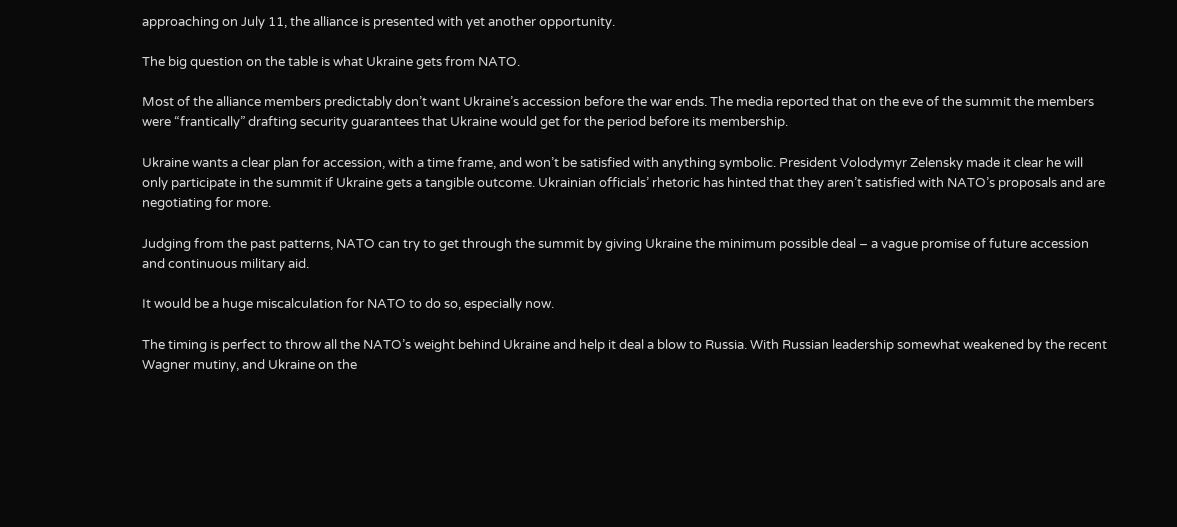approaching on July 11, the alliance is presented with yet another opportunity.

The big question on the table is what Ukraine gets from NATO.

Most of the alliance members predictably don’t want Ukraine’s accession before the war ends. The media reported that on the eve of the summit the members were “frantically” drafting security guarantees that Ukraine would get for the period before its membership.

Ukraine wants a clear plan for accession, with a time frame, and won’t be satisfied with anything symbolic. President Volodymyr Zelensky made it clear he will only participate in the summit if Ukraine gets a tangible outcome. Ukrainian officials’ rhetoric has hinted that they aren’t satisfied with NATO’s proposals and are negotiating for more.

Judging from the past patterns, NATO can try to get through the summit by giving Ukraine the minimum possible deal – a vague promise of future accession and continuous military aid.

It would be a huge miscalculation for NATO to do so, especially now.

The timing is perfect to throw all the NATO’s weight behind Ukraine and help it deal a blow to Russia. With Russian leadership somewhat weakened by the recent Wagner mutiny, and Ukraine on the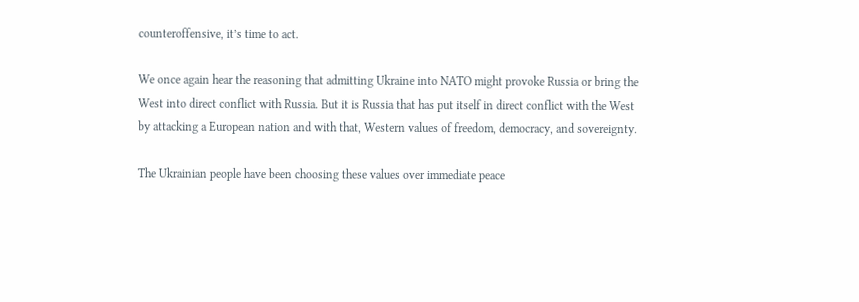counteroffensive, it’s time to act.

We once again hear the reasoning that admitting Ukraine into NATO might provoke Russia or bring the West into direct conflict with Russia. But it is Russia that has put itself in direct conflict with the West by attacking a European nation and with that, Western values of freedom, democracy, and sovereignty.

The Ukrainian people have been choosing these values over immediate peace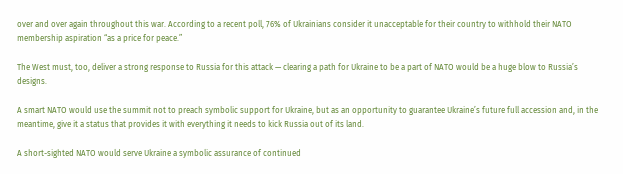over and over again throughout this war. According to a recent poll, 76% of Ukrainians consider it unacceptable for their country to withhold their NATO membership aspiration “as a price for peace.”

The West must, too, deliver a strong response to Russia for this attack — clearing a path for Ukraine to be a part of NATO would be a huge blow to Russia’s designs.

A smart NATO would use the summit not to preach symbolic support for Ukraine, but as an opportunity to guarantee Ukraine’s future full accession and, in the meantime, give it a status that provides it with everything it needs to kick Russia out of its land.

A short-sighted NATO would serve Ukraine a symbolic assurance of continued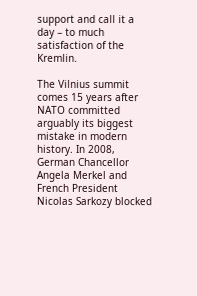support and call it a day – to much satisfaction of the Kremlin.

The Vilnius summit comes 15 years after NATO committed arguably its biggest mistake in modern history. In 2008, German Chancellor Angela Merkel and French President Nicolas Sarkozy blocked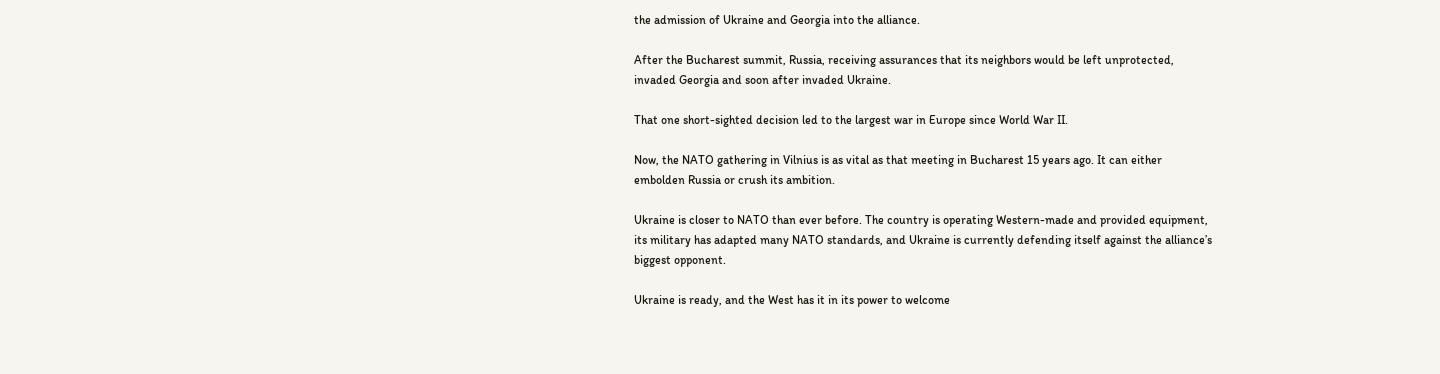the admission of Ukraine and Georgia into the alliance.

After the Bucharest summit, Russia, receiving assurances that its neighbors would be left unprotected, invaded Georgia and soon after invaded Ukraine.

That one short-sighted decision led to the largest war in Europe since World War II.

Now, the NATO gathering in Vilnius is as vital as that meeting in Bucharest 15 years ago. It can either embolden Russia or crush its ambition.

Ukraine is closer to NATO than ever before. The country is operating Western-made and provided equipment, its military has adapted many NATO standards, and Ukraine is currently defending itself against the alliance’s biggest opponent.

Ukraine is ready, and the West has it in its power to welcome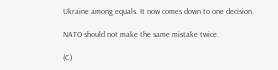Ukraine among equals. It now comes down to one decision.

NATO should not make the same mistake twice.

(C)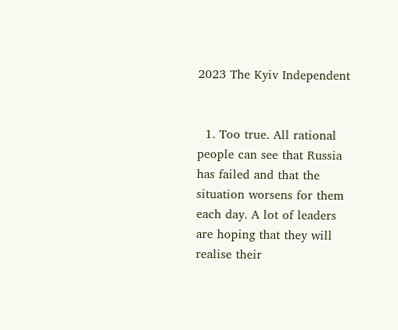2023 The Kyiv Independent


  1. Too true. All rational people can see that Russia has failed and that the situation worsens for them each day. A lot of leaders are hoping that they will realise their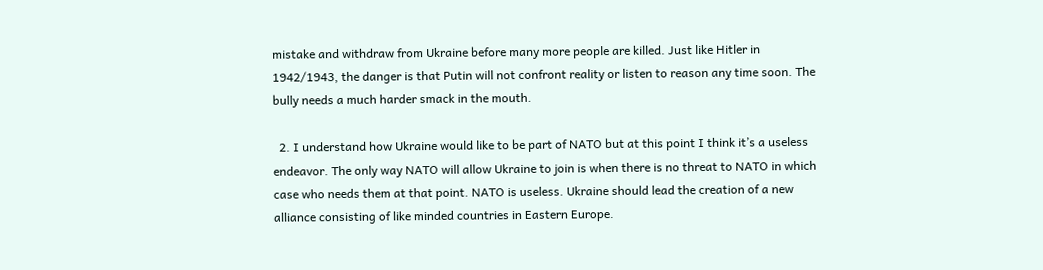mistake and withdraw from Ukraine before many more people are killed. Just like Hitler in 1942/1943, the danger is that Putin will not confront reality or listen to reason any time soon. The bully needs a much harder smack in the mouth.

  2. I understand how Ukraine would like to be part of NATO but at this point I think it’s a useless endeavor. The only way NATO will allow Ukraine to join is when there is no threat to NATO in which case who needs them at that point. NATO is useless. Ukraine should lead the creation of a new alliance consisting of like minded countries in Eastern Europe.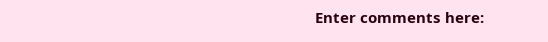Enter comments here: